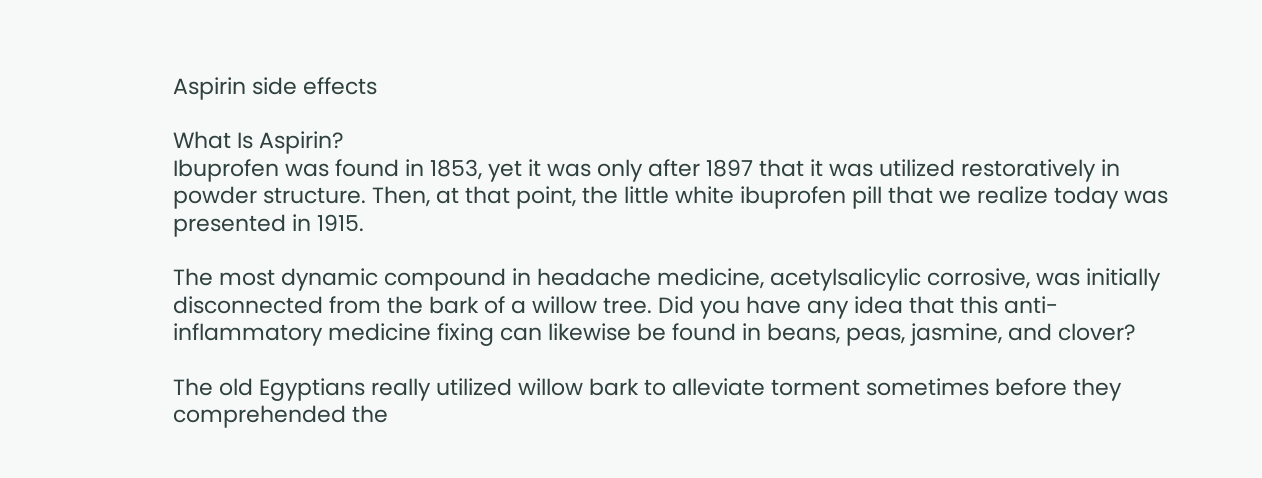Aspirin side effects

What Is Aspirin?
Ibuprofen was found in 1853, yet it was only after 1897 that it was utilized restoratively in powder structure. Then, at that point, the little white ibuprofen pill that we realize today was presented in 1915.

The most dynamic compound in headache medicine, acetylsalicylic corrosive, was initially disconnected from the bark of a willow tree. Did you have any idea that this anti-inflammatory medicine fixing can likewise be found in beans, peas, jasmine, and clover?

The old Egyptians really utilized willow bark to alleviate torment sometimes before they comprehended the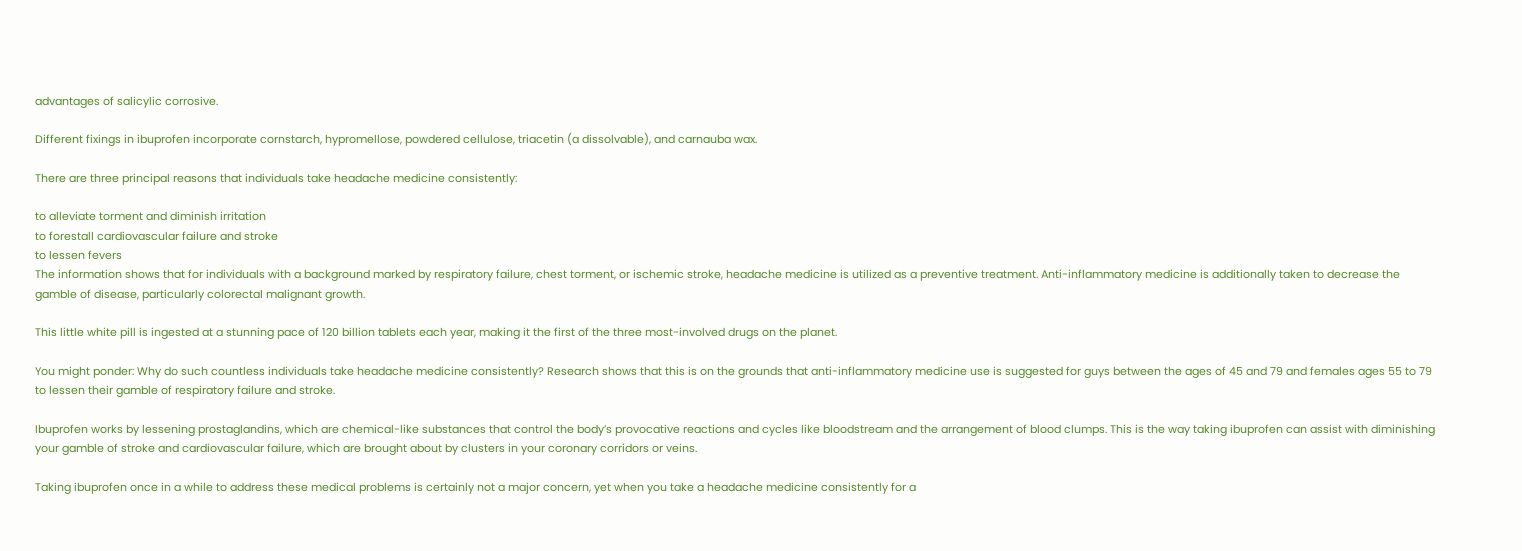advantages of salicylic corrosive.

Different fixings in ibuprofen incorporate cornstarch, hypromellose, powdered cellulose, triacetin (a dissolvable), and carnauba wax.

There are three principal reasons that individuals take headache medicine consistently:

to alleviate torment and diminish irritation
to forestall cardiovascular failure and stroke
to lessen fevers
The information shows that for individuals with a background marked by respiratory failure, chest torment, or ischemic stroke, headache medicine is utilized as a preventive treatment. Anti-inflammatory medicine is additionally taken to decrease the gamble of disease, particularly colorectal malignant growth.

This little white pill is ingested at a stunning pace of 120 billion tablets each year, making it the first of the three most-involved drugs on the planet.

You might ponder: Why do such countless individuals take headache medicine consistently? Research shows that this is on the grounds that anti-inflammatory medicine use is suggested for guys between the ages of 45 and 79 and females ages 55 to 79 to lessen their gamble of respiratory failure and stroke.

Ibuprofen works by lessening prostaglandins, which are chemical-like substances that control the body’s provocative reactions and cycles like bloodstream and the arrangement of blood clumps. This is the way taking ibuprofen can assist with diminishing your gamble of stroke and cardiovascular failure, which are brought about by clusters in your coronary corridors or veins.

Taking ibuprofen once in a while to address these medical problems is certainly not a major concern, yet when you take a headache medicine consistently for a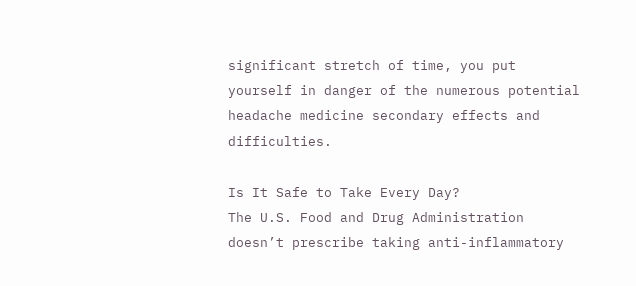significant stretch of time, you put yourself in danger of the numerous potential headache medicine secondary effects and difficulties.

Is It Safe to Take Every Day?
The U.S. Food and Drug Administration doesn’t prescribe taking anti-inflammatory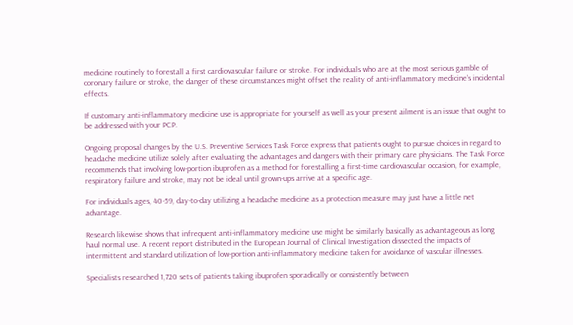medicine routinely to forestall a first cardiovascular failure or stroke. For individuals who are at the most serious gamble of coronary failure or stroke, the danger of these circumstances might offset the reality of anti-inflammatory medicine’s incidental effects.

If customary anti-inflammatory medicine use is appropriate for yourself as well as your present ailment is an issue that ought to be addressed with your PCP.

Ongoing proposal changes by the U.S. Preventive Services Task Force express that patients ought to pursue choices in regard to headache medicine utilize solely after evaluating the advantages and dangers with their primary care physicians. The Task Force recommends that involving low-portion ibuprofen as a method for forestalling a first-time cardiovascular occasion, for example, respiratory failure and stroke, may not be ideal until grown-ups arrive at a specific age.

For individuals ages, 40-59, day-to-day utilizing a headache medicine as a protection measure may just have a little net advantage.

Research likewise shows that infrequent anti-inflammatory medicine use might be similarly basically as advantageous as long haul normal use. A recent report distributed in the European Journal of Clinical Investigation dissected the impacts of intermittent and standard utilization of low-portion anti-inflammatory medicine taken for avoidance of vascular illnesses.

Specialists researched 1,720 sets of patients taking ibuprofen sporadically or consistently between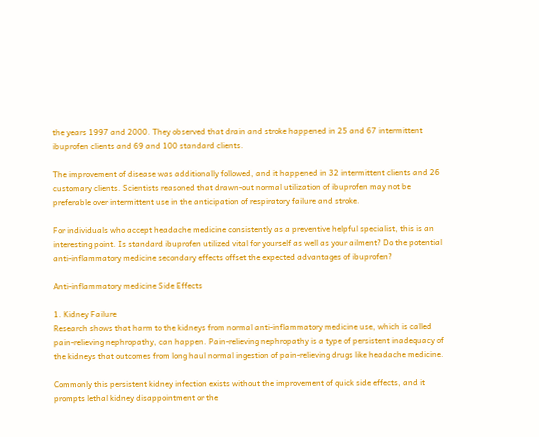the years 1997 and 2000. They observed that drain and stroke happened in 25 and 67 intermittent ibuprofen clients and 69 and 100 standard clients.

The improvement of disease was additionally followed, and it happened in 32 intermittent clients and 26 customary clients. Scientists reasoned that drawn-out normal utilization of ibuprofen may not be preferable over intermittent use in the anticipation of respiratory failure and stroke.

For individuals who accept headache medicine consistently as a preventive helpful specialist, this is an interesting point. Is standard ibuprofen utilized vital for yourself as well as your ailment? Do the potential anti-inflammatory medicine secondary effects offset the expected advantages of ibuprofen?

Anti-inflammatory medicine Side Effects

1. Kidney Failure
Research shows that harm to the kidneys from normal anti-inflammatory medicine use, which is called pain-relieving nephropathy, can happen. Pain-relieving nephropathy is a type of persistent inadequacy of the kidneys that outcomes from long haul normal ingestion of pain-relieving drugs like headache medicine.

Commonly this persistent kidney infection exists without the improvement of quick side effects, and it prompts lethal kidney disappointment or the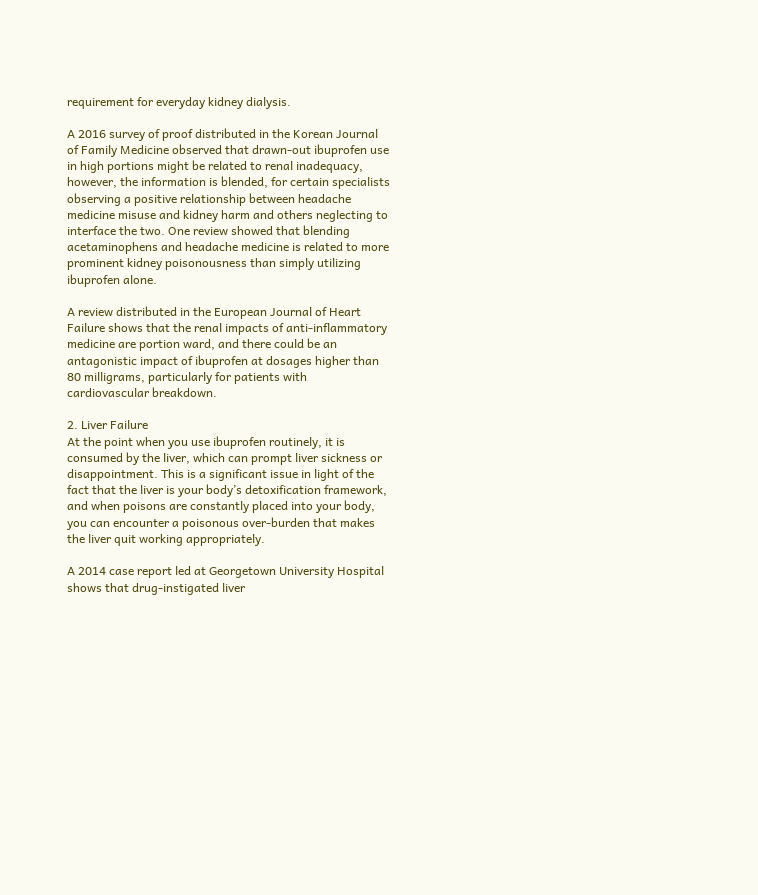requirement for everyday kidney dialysis.

A 2016 survey of proof distributed in the Korean Journal of Family Medicine observed that drawn-out ibuprofen use in high portions might be related to renal inadequacy, however, the information is blended, for certain specialists observing a positive relationship between headache medicine misuse and kidney harm and others neglecting to interface the two. One review showed that blending acetaminophens and headache medicine is related to more prominent kidney poisonousness than simply utilizing ibuprofen alone.

A review distributed in the European Journal of Heart Failure shows that the renal impacts of anti-inflammatory medicine are portion ward, and there could be an antagonistic impact of ibuprofen at dosages higher than 80 milligrams, particularly for patients with cardiovascular breakdown.

2. Liver Failure
At the point when you use ibuprofen routinely, it is consumed by the liver, which can prompt liver sickness or disappointment. This is a significant issue in light of the fact that the liver is your body’s detoxification framework, and when poisons are constantly placed into your body, you can encounter a poisonous over-burden that makes the liver quit working appropriately.

A 2014 case report led at Georgetown University Hospital shows that drug-instigated liver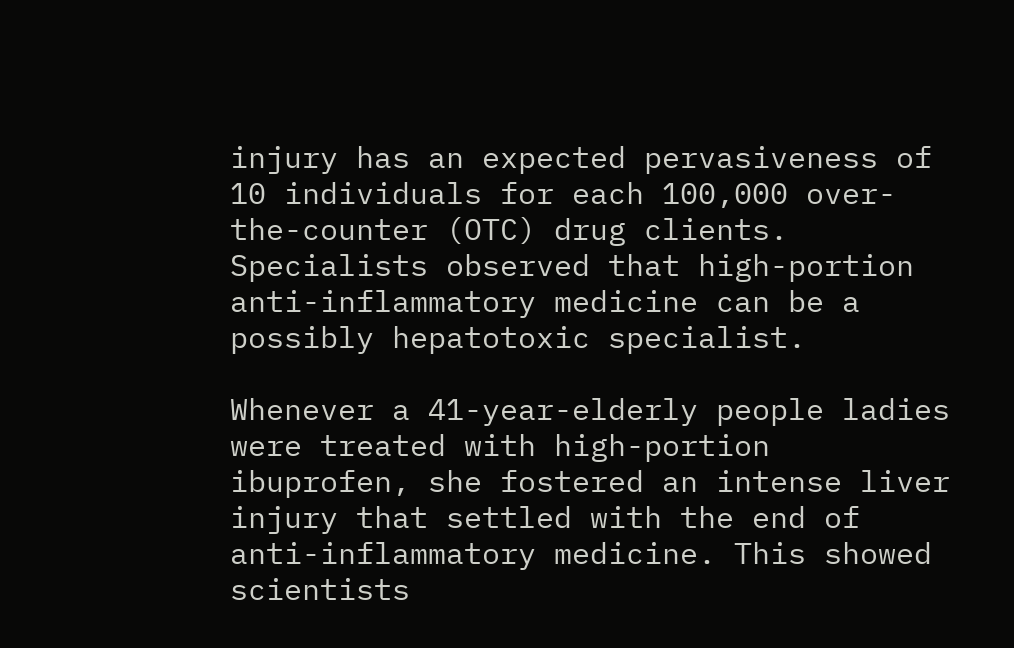injury has an expected pervasiveness of 10 individuals for each 100,000 over-the-counter (OTC) drug clients. Specialists observed that high-portion anti-inflammatory medicine can be a possibly hepatotoxic specialist.

Whenever a 41-year-elderly people ladies were treated with high-portion ibuprofen, she fostered an intense liver injury that settled with the end of anti-inflammatory medicine. This showed scientists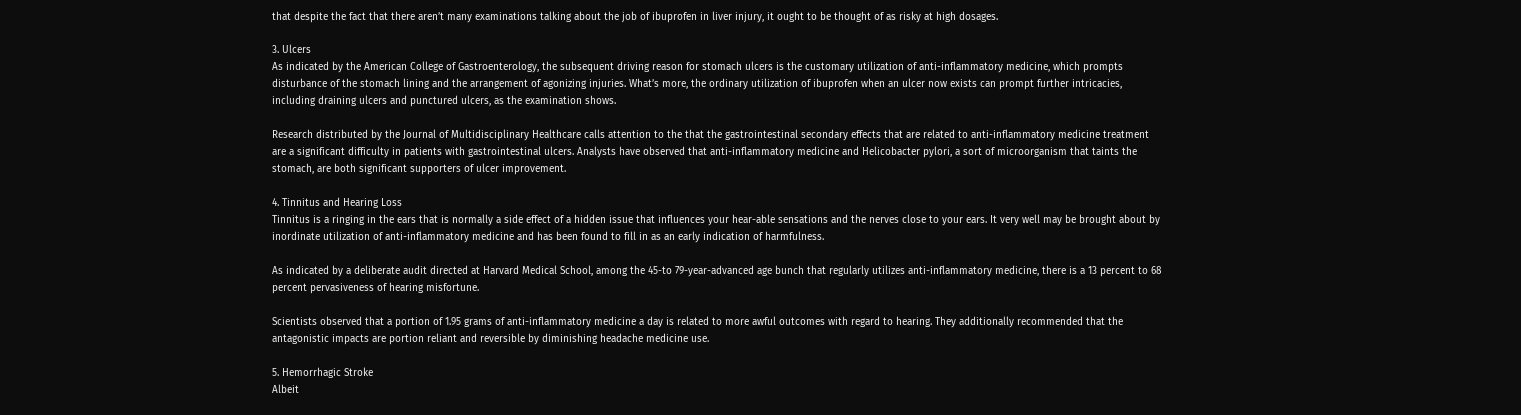that despite the fact that there aren’t many examinations talking about the job of ibuprofen in liver injury, it ought to be thought of as risky at high dosages.

3. Ulcers
As indicated by the American College of Gastroenterology, the subsequent driving reason for stomach ulcers is the customary utilization of anti-inflammatory medicine, which prompts disturbance of the stomach lining and the arrangement of agonizing injuries. What’s more, the ordinary utilization of ibuprofen when an ulcer now exists can prompt further intricacies, including draining ulcers and punctured ulcers, as the examination shows.

Research distributed by the Journal of Multidisciplinary Healthcare calls attention to the that the gastrointestinal secondary effects that are related to anti-inflammatory medicine treatment are a significant difficulty in patients with gastrointestinal ulcers. Analysts have observed that anti-inflammatory medicine and Helicobacter pylori, a sort of microorganism that taints the stomach, are both significant supporters of ulcer improvement.

4. Tinnitus and Hearing Loss
Tinnitus is a ringing in the ears that is normally a side effect of a hidden issue that influences your hear-able sensations and the nerves close to your ears. It very well may be brought about by inordinate utilization of anti-inflammatory medicine and has been found to fill in as an early indication of harmfulness.

As indicated by a deliberate audit directed at Harvard Medical School, among the 45-to 79-year-advanced age bunch that regularly utilizes anti-inflammatory medicine, there is a 13 percent to 68 percent pervasiveness of hearing misfortune.

Scientists observed that a portion of 1.95 grams of anti-inflammatory medicine a day is related to more awful outcomes with regard to hearing. They additionally recommended that the antagonistic impacts are portion reliant and reversible by diminishing headache medicine use.

5. Hemorrhagic Stroke
Albeit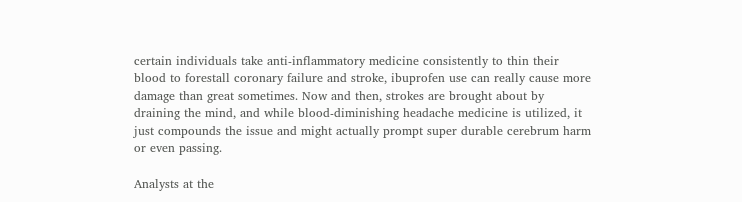certain individuals take anti-inflammatory medicine consistently to thin their blood to forestall coronary failure and stroke, ibuprofen use can really cause more damage than great sometimes. Now and then, strokes are brought about by draining the mind, and while blood-diminishing headache medicine is utilized, it just compounds the issue and might actually prompt super durable cerebrum harm or even passing.

Analysts at the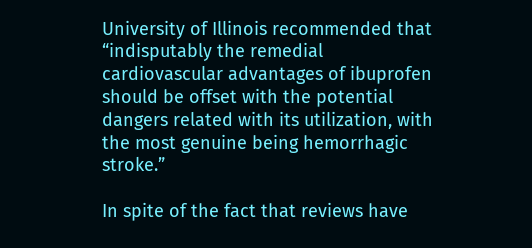University of Illinois recommended that “indisputably the remedial cardiovascular advantages of ibuprofen should be offset with the potential dangers related with its utilization, with the most genuine being hemorrhagic stroke.”

In spite of the fact that reviews have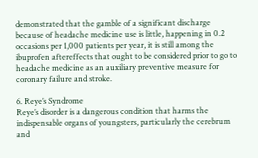demonstrated that the gamble of a significant discharge because of headache medicine use is little, happening in 0.2 occasions per 1,000 patients per year, it is still among the ibuprofen aftereffects that ought to be considered prior to go to headache medicine as an auxiliary preventive measure for coronary failure and stroke.

6. Reye’s Syndrome
Reye’s disorder is a dangerous condition that harms the indispensable organs of youngsters, particularly the cerebrum and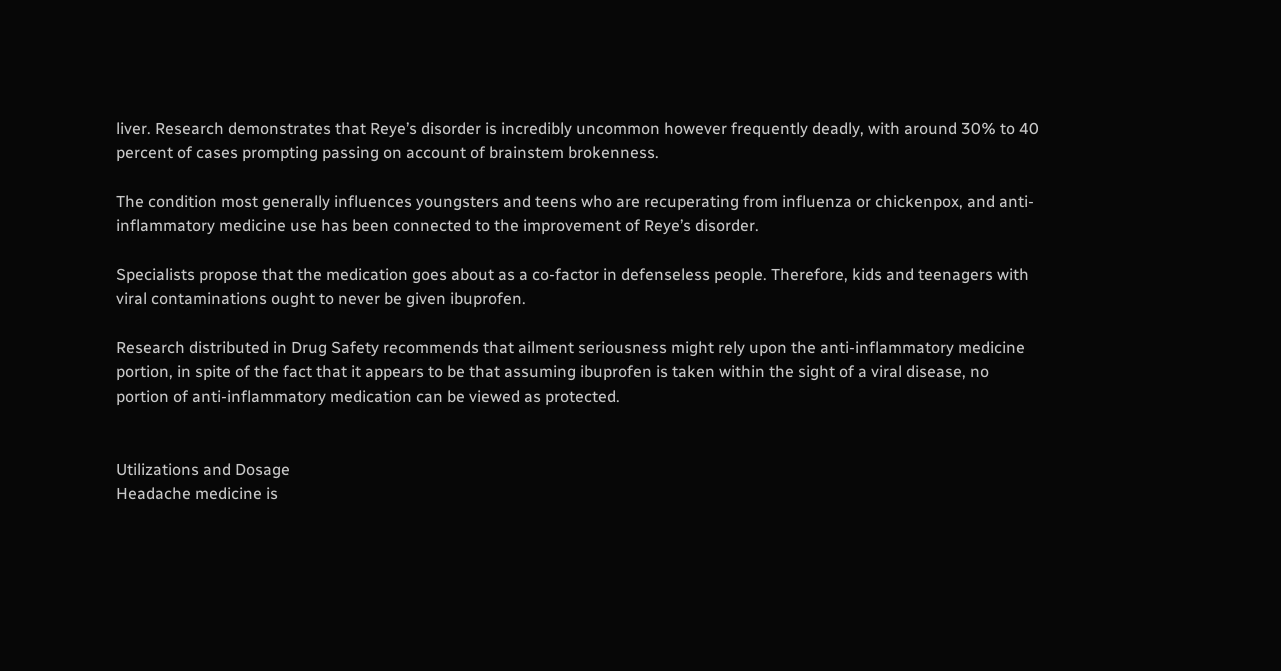liver. Research demonstrates that Reye’s disorder is incredibly uncommon however frequently deadly, with around 30% to 40 percent of cases prompting passing on account of brainstem brokenness.

The condition most generally influences youngsters and teens who are recuperating from influenza or chickenpox, and anti-inflammatory medicine use has been connected to the improvement of Reye’s disorder.

Specialists propose that the medication goes about as a co-factor in defenseless people. Therefore, kids and teenagers with viral contaminations ought to never be given ibuprofen.

Research distributed in Drug Safety recommends that ailment seriousness might rely upon the anti-inflammatory medicine portion, in spite of the fact that it appears to be that assuming ibuprofen is taken within the sight of a viral disease, no portion of anti-inflammatory medication can be viewed as protected.


Utilizations and Dosage
Headache medicine is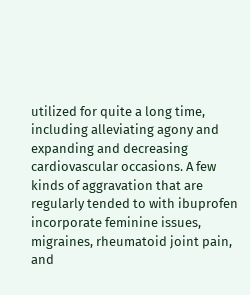utilized for quite a long time, including alleviating agony and expanding and decreasing cardiovascular occasions. A few kinds of aggravation that are regularly tended to with ibuprofen incorporate feminine issues, migraines, rheumatoid joint pain, and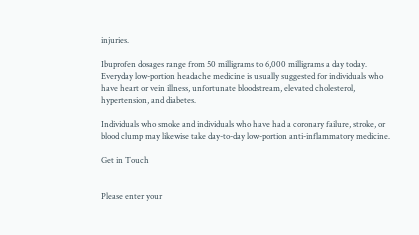injuries.

Ibuprofen dosages range from 50 milligrams to 6,000 milligrams a day today. Everyday low-portion headache medicine is usually suggested for individuals who have heart or vein illness, unfortunate bloodstream, elevated cholesterol, hypertension, and diabetes.

Individuals who smoke and individuals who have had a coronary failure, stroke, or blood clump may likewise take day-to-day low-portion anti-inflammatory medicine.

Get in Touch


Please enter your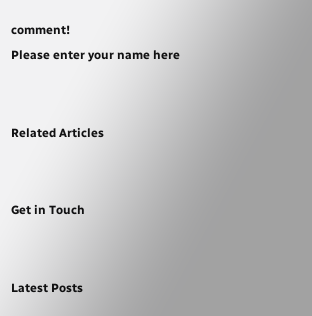comment!
Please enter your name here


Related Articles


Get in Touch


Latest Posts